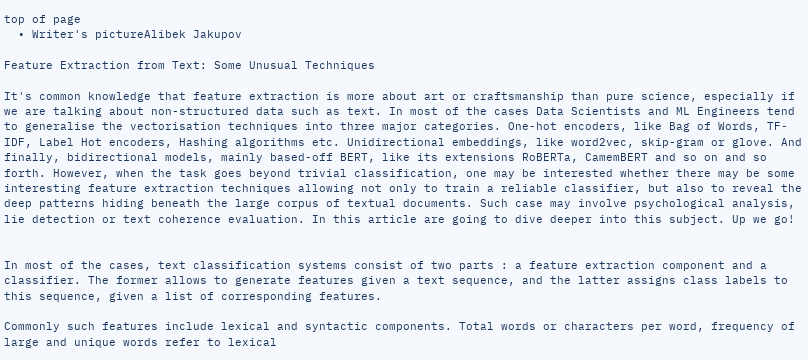top of page
  • Writer's pictureAlibek Jakupov

Feature Extraction from Text: Some Unusual Techniques

It's common knowledge that feature extraction is more about art or craftsmanship than pure science, especially if we are talking about non-structured data such as text. In most of the cases Data Scientists and ML Engineers tend to generalise the vectorisation techniques into three major categories. One-hot encoders, like Bag of Words, TF-IDF, Label Hot encoders, Hashing algorithms etc. Unidirectional embeddings, like word2vec, skip-gram or glove. And finally, bidirectional models, mainly based-off BERT, like its extensions RoBERTa, CamemBERT and so on and so forth. However, when the task goes beyond trivial classification, one may be interested whether there may be some interesting feature extraction techniques allowing not only to train a reliable classifier, but also to reveal the deep patterns hiding beneath the large corpus of textual documents. Such case may involve psychological analysis, lie detection or text coherence evaluation. In this article are going to dive deeper into this subject. Up we go!


In most of the cases, text classification systems consist of two parts : a feature extraction component and a classifier. The former allows to generate features given a text sequence, and the latter assigns class labels to this sequence, given a list of corresponding features.

Commonly such features include lexical and syntactic components. Total words or characters per word, frequency of large and unique words refer to lexical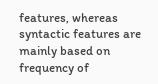features, whereas syntactic features are mainly based on frequency of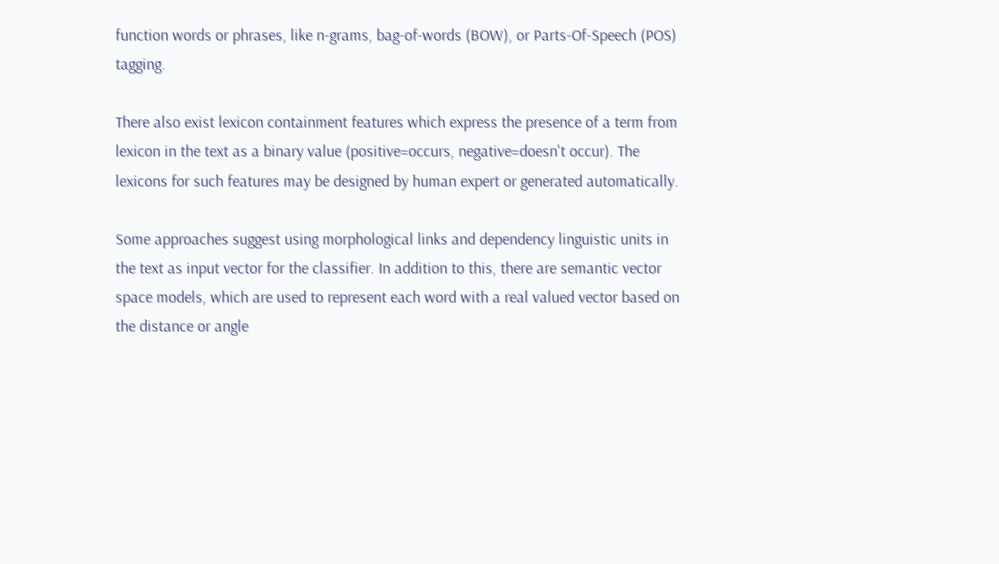function words or phrases, like n-grams, bag-of-words (BOW), or Parts-Of-Speech (POS) tagging.

There also exist lexicon containment features which express the presence of a term from lexicon in the text as a binary value (positive=occurs, negative=doesn't occur). The lexicons for such features may be designed by human expert or generated automatically.

Some approaches suggest using morphological links and dependency linguistic units in the text as input vector for the classifier. In addition to this, there are semantic vector space models, which are used to represent each word with a real valued vector based on the distance or angle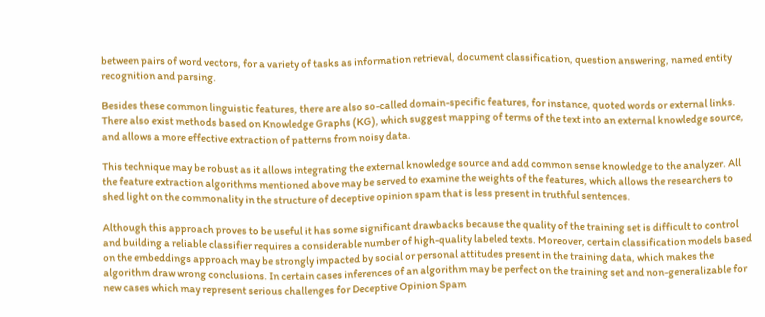between pairs of word vectors, for a variety of tasks as information retrieval, document classification, question answering, named entity recognition and parsing.

Besides these common linguistic features, there are also so-called domain-specific features, for instance, quoted words or external links. There also exist methods based on Knowledge Graphs (KG), which suggest mapping of terms of the text into an external knowledge source, and allows a more effective extraction of patterns from noisy data.

This technique may be robust as it allows integrating the external knowledge source and add common sense knowledge to the analyzer. All the feature extraction algorithms mentioned above may be served to examine the weights of the features, which allows the researchers to shed light on the commonality in the structure of deceptive opinion spam that is less present in truthful sentences.

Although this approach proves to be useful it has some significant drawbacks because the quality of the training set is difficult to control and building a reliable classifier requires a considerable number of high-quality labeled texts. Moreover, certain classification models based on the embeddings approach may be strongly impacted by social or personal attitudes present in the training data, which makes the algorithm draw wrong conclusions. In certain cases inferences of an algorithm may be perfect on the training set and non-generalizable for new cases which may represent serious challenges for Deceptive Opinion Spam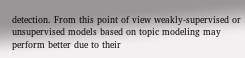detection. From this point of view weakly-supervised or unsupervised models based on topic modeling may perform better due to their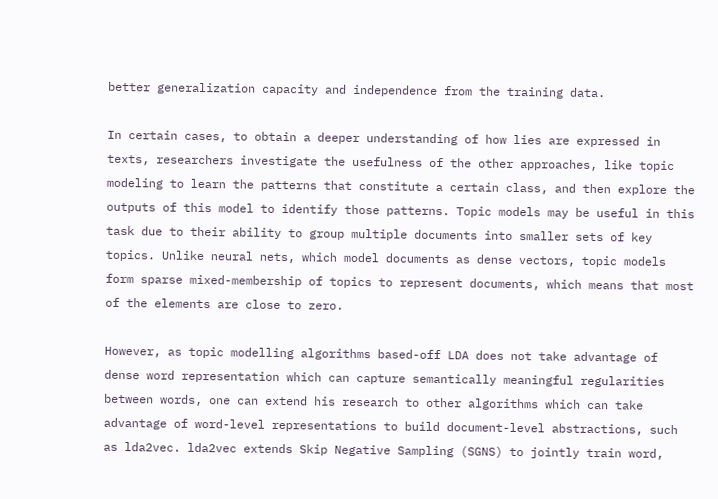better generalization capacity and independence from the training data.

In certain cases, to obtain a deeper understanding of how lies are expressed in texts, researchers investigate the usefulness of the other approaches, like topic modeling to learn the patterns that constitute a certain class, and then explore the outputs of this model to identify those patterns. Topic models may be useful in this task due to their ability to group multiple documents into smaller sets of key topics. Unlike neural nets, which model documents as dense vectors, topic models form sparse mixed-membership of topics to represent documents, which means that most of the elements are close to zero.

However, as topic modelling algorithms based-off LDA does not take advantage of dense word representation which can capture semantically meaningful regularities between words, one can extend his research to other algorithms which can take advantage of word-level representations to build document-level abstractions, such as lda2vec. lda2vec extends Skip Negative Sampling (SGNS) to jointly train word,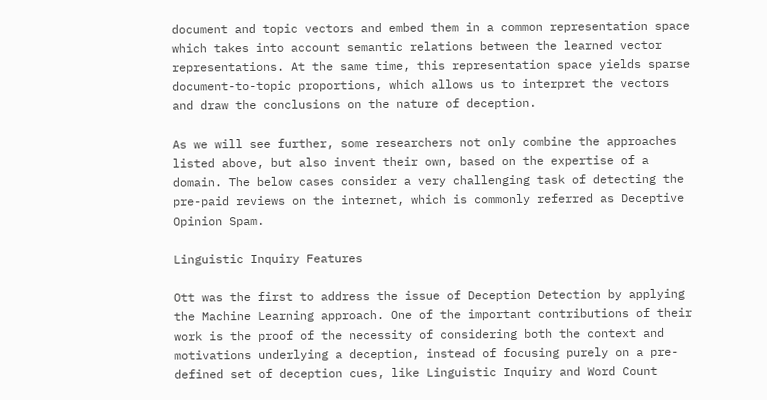document and topic vectors and embed them in a common representation space which takes into account semantic relations between the learned vector representations. At the same time, this representation space yields sparse document-to-topic proportions, which allows us to interpret the vectors and draw the conclusions on the nature of deception.

As we will see further, some researchers not only combine the approaches listed above, but also invent their own, based on the expertise of a domain. The below cases consider a very challenging task of detecting the pre-paid reviews on the internet, which is commonly referred as Deceptive Opinion Spam.

Linguistic Inquiry Features

Ott was the first to address the issue of Deception Detection by applying the Machine Learning approach. One of the important contributions of their work is the proof of the necessity of considering both the context and motivations underlying a deception, instead of focusing purely on a pre-defined set of deception cues, like Linguistic Inquiry and Word Count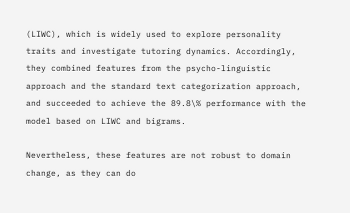(LIWC), which is widely used to explore personality traits and investigate tutoring dynamics. Accordingly, they combined features from the psycho-linguistic approach and the standard text categorization approach, and succeeded to achieve the 89.8\% performance with the model based on LIWC and bigrams.

Nevertheless, these features are not robust to domain change, as they can do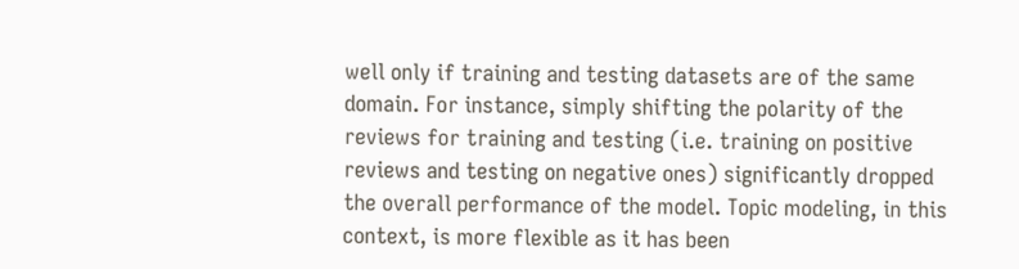well only if training and testing datasets are of the same domain. For instance, simply shifting the polarity of the reviews for training and testing (i.e. training on positive reviews and testing on negative ones) significantly dropped the overall performance of the model. Topic modeling, in this context, is more flexible as it has been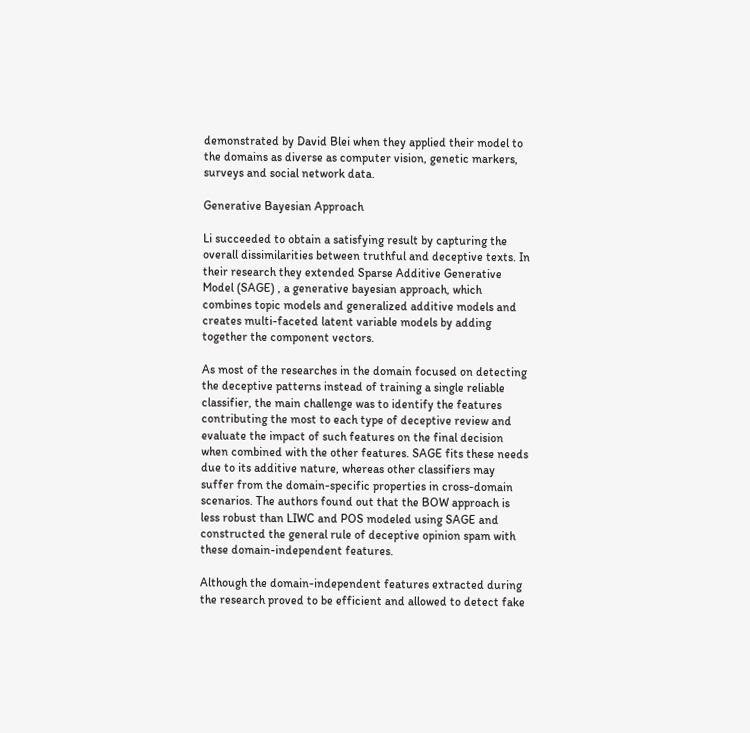demonstrated by David Blei when they applied their model to the domains as diverse as computer vision, genetic markers, surveys and social network data.

Generative Bayesian Approach

Li succeeded to obtain a satisfying result by capturing the overall dissimilarities between truthful and deceptive texts. In their research they extended Sparse Additive Generative Model (SAGE) , a generative bayesian approach, which combines topic models and generalized additive models and creates multi-faceted latent variable models by adding together the component vectors.

As most of the researches in the domain focused on detecting the deceptive patterns instead of training a single reliable classifier, the main challenge was to identify the features contributing the most to each type of deceptive review and evaluate the impact of such features on the final decision when combined with the other features. SAGE fits these needs due to its additive nature, whereas other classifiers may suffer from the domain-specific properties in cross-domain scenarios. The authors found out that the BOW approach is less robust than LIWC and POS modeled using SAGE and constructed the general rule of deceptive opinion spam with these domain-independent features.

Although the domain-independent features extracted during the research proved to be efficient and allowed to detect fake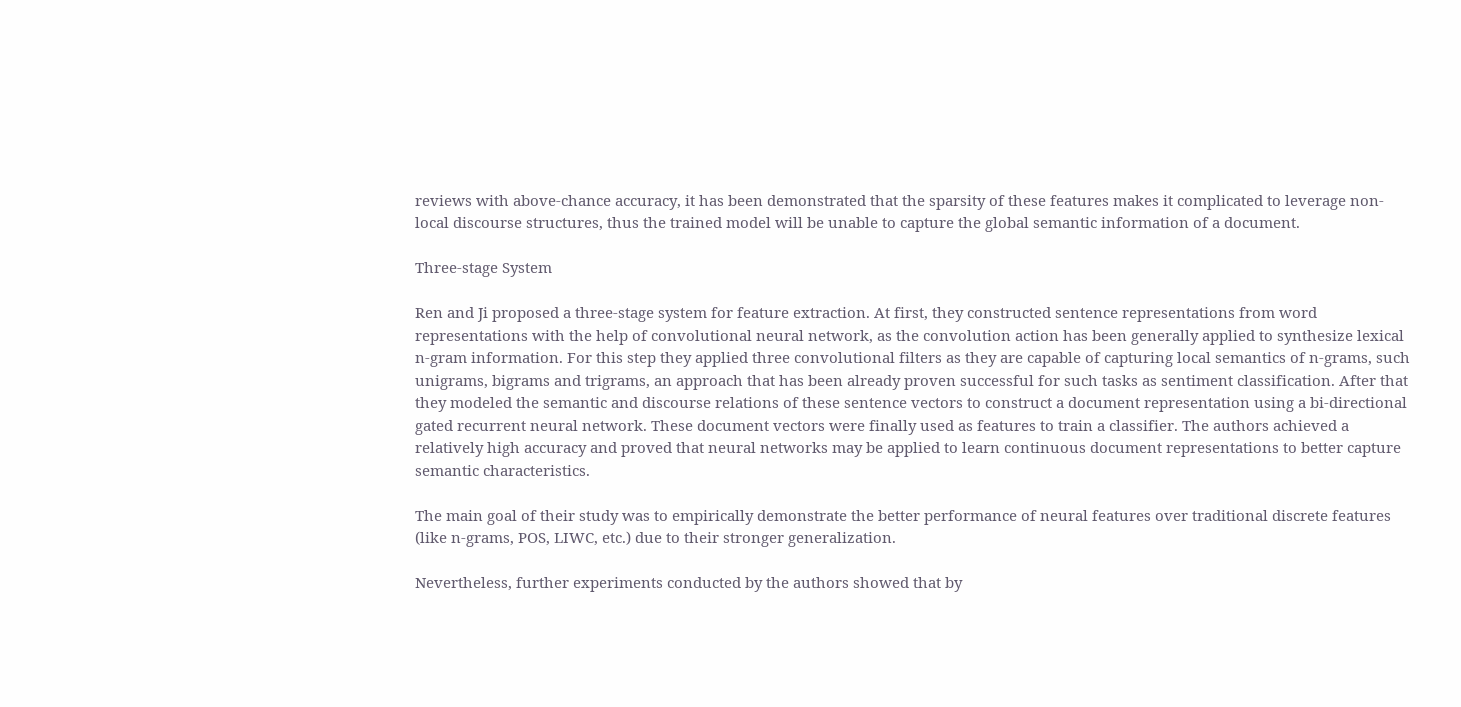reviews with above-chance accuracy, it has been demonstrated that the sparsity of these features makes it complicated to leverage non-local discourse structures, thus the trained model will be unable to capture the global semantic information of a document.

Three-stage System

Ren and Ji proposed a three-stage system for feature extraction. At first, they constructed sentence representations from word representations with the help of convolutional neural network, as the convolution action has been generally applied to synthesize lexical n-gram information. For this step they applied three convolutional filters as they are capable of capturing local semantics of n-grams, such unigrams, bigrams and trigrams, an approach that has been already proven successful for such tasks as sentiment classification. After that they modeled the semantic and discourse relations of these sentence vectors to construct a document representation using a bi-directional gated recurrent neural network. These document vectors were finally used as features to train a classifier. The authors achieved a relatively high accuracy and proved that neural networks may be applied to learn continuous document representations to better capture semantic characteristics.

The main goal of their study was to empirically demonstrate the better performance of neural features over traditional discrete features (like n-grams, POS, LIWC, etc.) due to their stronger generalization.

Nevertheless, further experiments conducted by the authors showed that by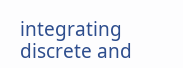integrating discrete and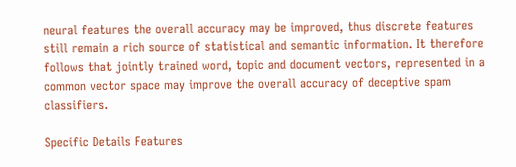neural features the overall accuracy may be improved, thus discrete features still remain a rich source of statistical and semantic information. It therefore follows that jointly trained word, topic and document vectors, represented in a common vector space may improve the overall accuracy of deceptive spam classifiers.

Specific Details Features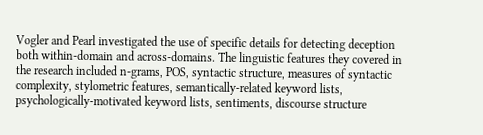Vogler and Pearl investigated the use of specific details for detecting deception both within-domain and across-domains. The linguistic features they covered in the research included n-grams, POS, syntactic structure, measures of syntactic complexity, stylometric features, semantically-related keyword lists, psychologically-motivated keyword lists, sentiments, discourse structure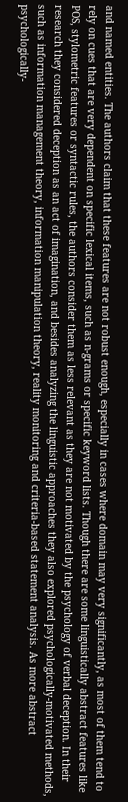and named entities. The authors claim that these features are not robust enough, especially in cases where domain may very significantly, as most of them tend to rely on cues that are very dependent on specific lexical items, such as n-grams or specific keyword lists. Though there are some linguistically abstract features like POS, stylometric features or syntactic rules, the authors consider them as less relevant as they are not motivated by the psychology of verbal deception. In their research they considered deception as an act of imagination, and besides analyzing the linguistic approaches they also explored psychologically-motivated methods, such as information management theory, information manipulation theory, reality monitoring and criteria-based statement analysis. As more abstract psychologically-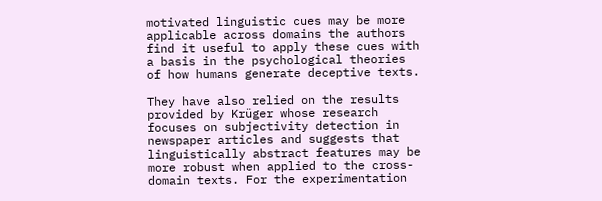motivated linguistic cues may be more applicable across domains the authors find it useful to apply these cues with a basis in the psychological theories of how humans generate deceptive texts.

They have also relied on the results provided by Krüger whose research focuses on subjectivity detection in newspaper articles and suggests that linguistically abstract features may be more robust when applied to the cross-domain texts. For the experimentation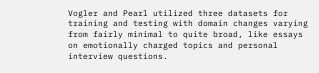Vogler and Pearl utilized three datasets for training and testing with domain changes varying from fairly minimal to quite broad, like essays on emotionally charged topics and personal interview questions.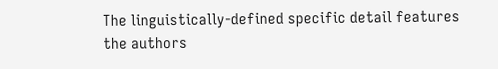The linguistically-defined specific detail features the authors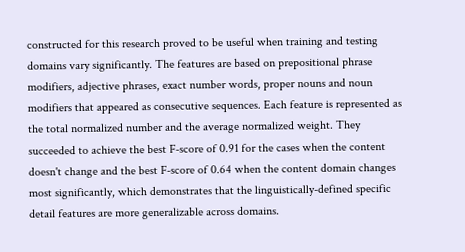constructed for this research proved to be useful when training and testing domains vary significantly. The features are based on prepositional phrase modifiers, adjective phrases, exact number words, proper nouns and noun modifiers that appeared as consecutive sequences. Each feature is represented as the total normalized number and the average normalized weight. They succeeded to achieve the best F-score of 0.91 for the cases when the content doesn't change and the best F-score of 0.64 when the content domain changes most significantly, which demonstrates that the linguistically-defined specific detail features are more generalizable across domains.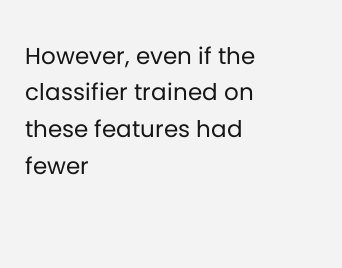However, even if the classifier trained on these features had fewer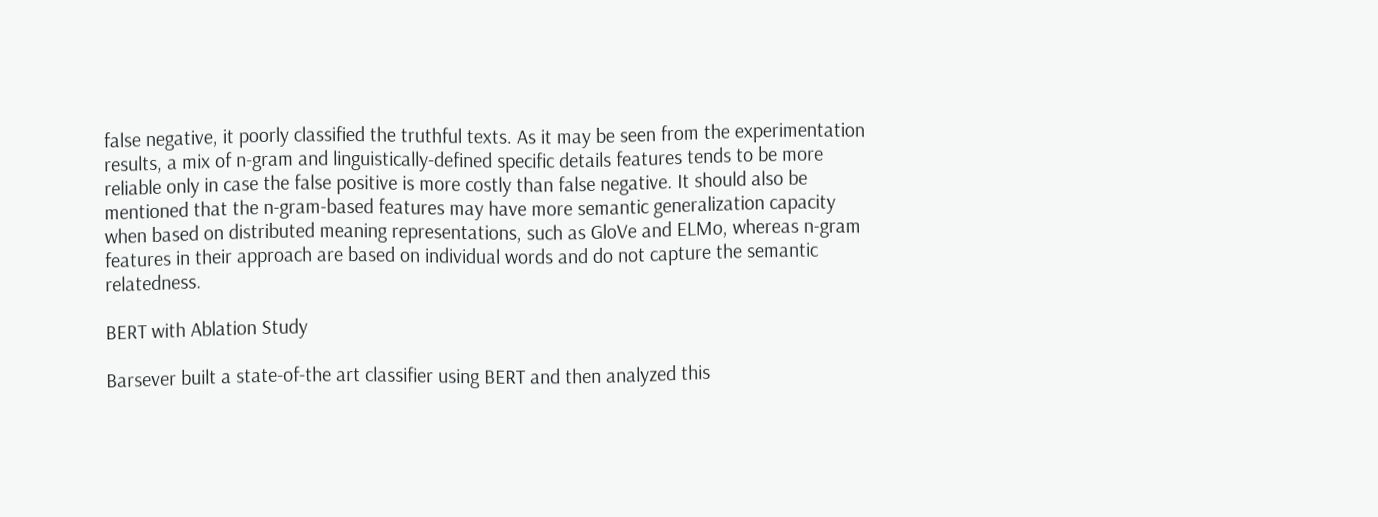false negative, it poorly classified the truthful texts. As it may be seen from the experimentation results, a mix of n-gram and linguistically-defined specific details features tends to be more reliable only in case the false positive is more costly than false negative. It should also be mentioned that the n-gram-based features may have more semantic generalization capacity when based on distributed meaning representations, such as GloVe and ELMo, whereas n-gram features in their approach are based on individual words and do not capture the semantic relatedness.

BERT with Ablation Study

Barsever built a state-of-the art classifier using BERT and then analyzed this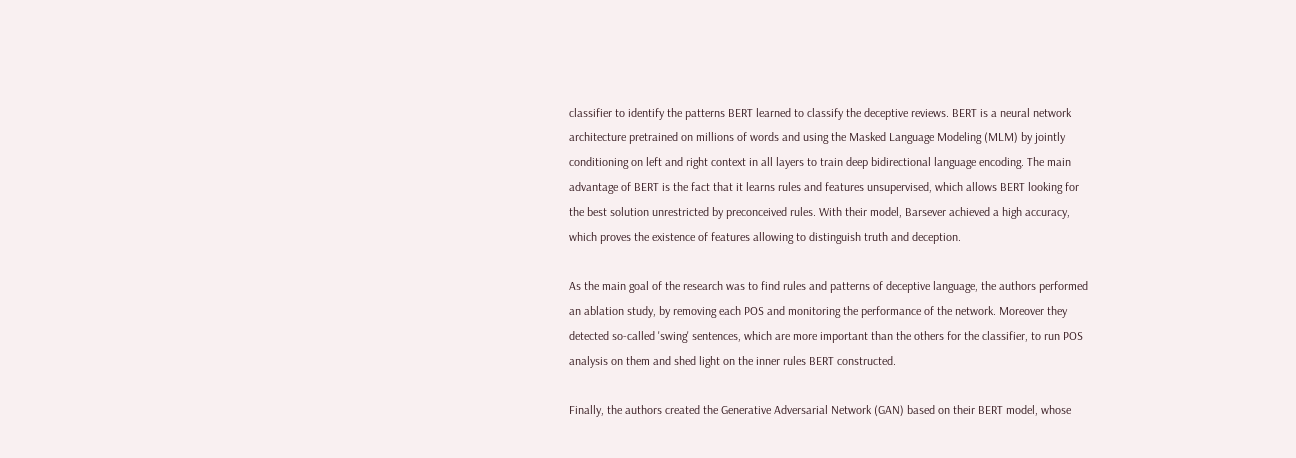classifier to identify the patterns BERT learned to classify the deceptive reviews. BERT is a neural network architecture pretrained on millions of words and using the Masked Language Modeling (MLM) by jointly conditioning on left and right context in all layers to train deep bidirectional language encoding. The main advantage of BERT is the fact that it learns rules and features unsupervised, which allows BERT looking for the best solution unrestricted by preconceived rules. With their model, Barsever achieved a high accuracy, which proves the existence of features allowing to distinguish truth and deception.

As the main goal of the research was to find rules and patterns of deceptive language, the authors performed an ablation study, by removing each POS and monitoring the performance of the network. Moreover they detected so-called 'swing' sentences, which are more important than the others for the classifier, to run POS analysis on them and shed light on the inner rules BERT constructed.

Finally, the authors created the Generative Adversarial Network (GAN) based on their BERT model, whose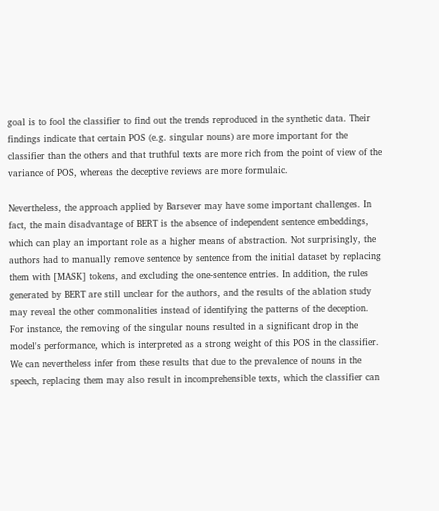goal is to fool the classifier to find out the trends reproduced in the synthetic data. Their findings indicate that certain POS (e.g. singular nouns) are more important for the classifier than the others and that truthful texts are more rich from the point of view of the variance of POS, whereas the deceptive reviews are more formulaic.

Nevertheless, the approach applied by Barsever may have some important challenges. In fact, the main disadvantage of BERT is the absence of independent sentence embeddings, which can play an important role as a higher means of abstraction. Not surprisingly, the authors had to manually remove sentence by sentence from the initial dataset by replacing them with [MASK] tokens, and excluding the one-sentence entries. In addition, the rules generated by BERT are still unclear for the authors, and the results of the ablation study may reveal the other commonalities instead of identifying the patterns of the deception. For instance, the removing of the singular nouns resulted in a significant drop in the model's performance, which is interpreted as a strong weight of this POS in the classifier. We can nevertheless infer from these results that due to the prevalence of nouns in the speech, replacing them may also result in incomprehensible texts, which the classifier can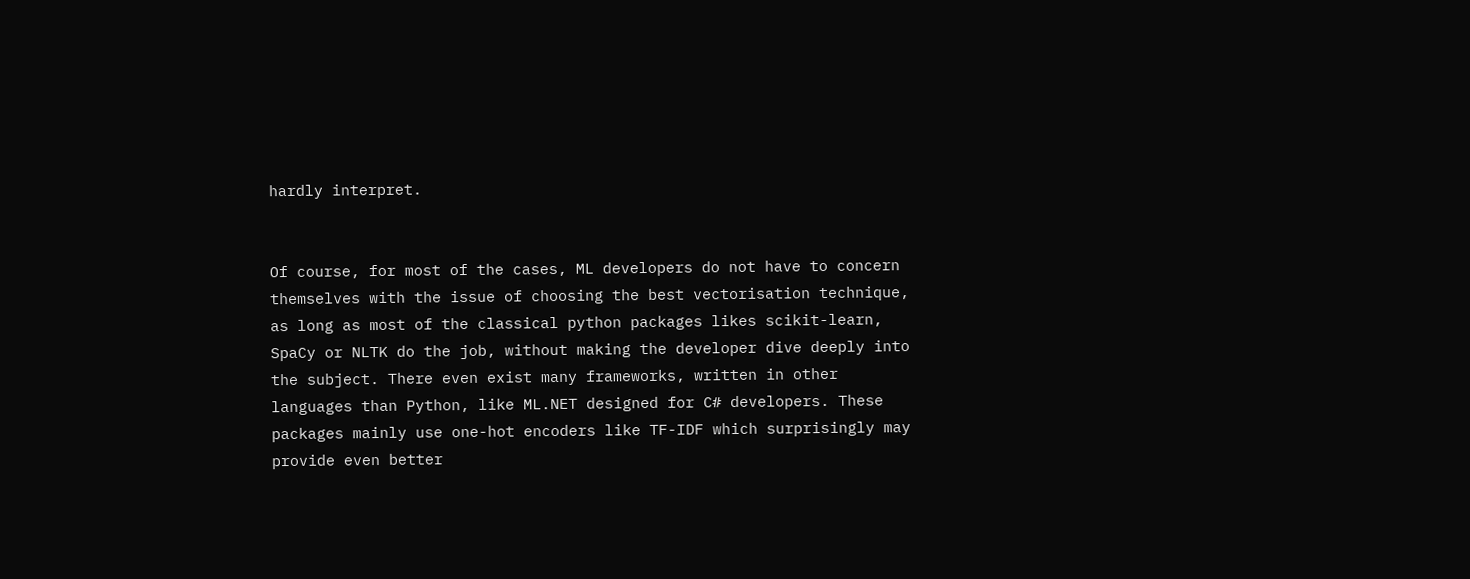hardly interpret.


Of course, for most of the cases, ML developers do not have to concern themselves with the issue of choosing the best vectorisation technique, as long as most of the classical python packages likes scikit-learn, SpaCy or NLTK do the job, without making the developer dive deeply into the subject. There even exist many frameworks, written in other languages than Python, like ML.NET designed for C# developers. These packages mainly use one-hot encoders like TF-IDF which surprisingly may provide even better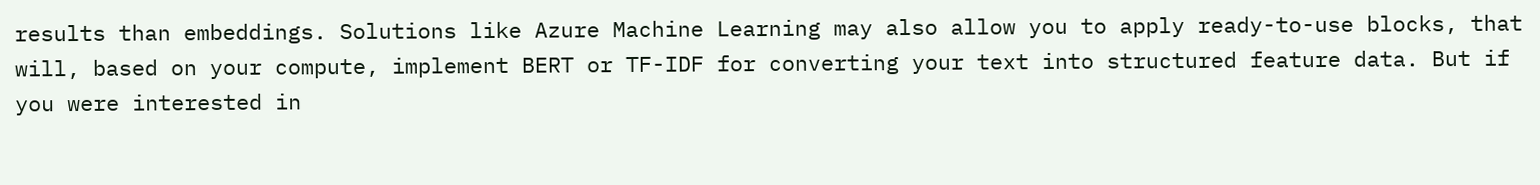results than embeddings. Solutions like Azure Machine Learning may also allow you to apply ready-to-use blocks, that will, based on your compute, implement BERT or TF-IDF for converting your text into structured feature data. But if you were interested in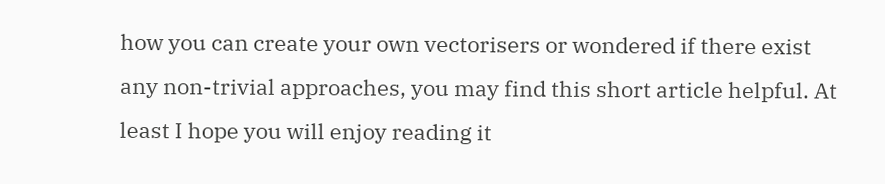how you can create your own vectorisers or wondered if there exist any non-trivial approaches, you may find this short article helpful. At least I hope you will enjoy reading it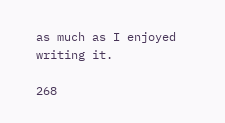as much as I enjoyed writing it.

268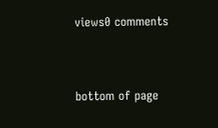views0 comments


bottom of page